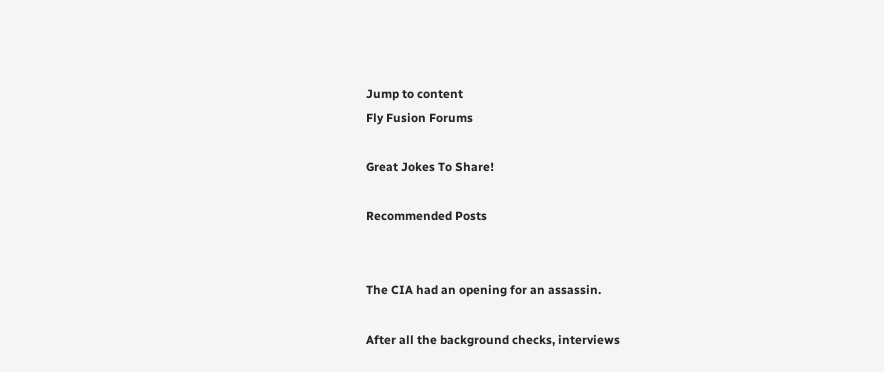Jump to content
Fly Fusion Forums

Great Jokes To Share!

Recommended Posts


The CIA had an opening for an assassin.

After all the background checks, interviews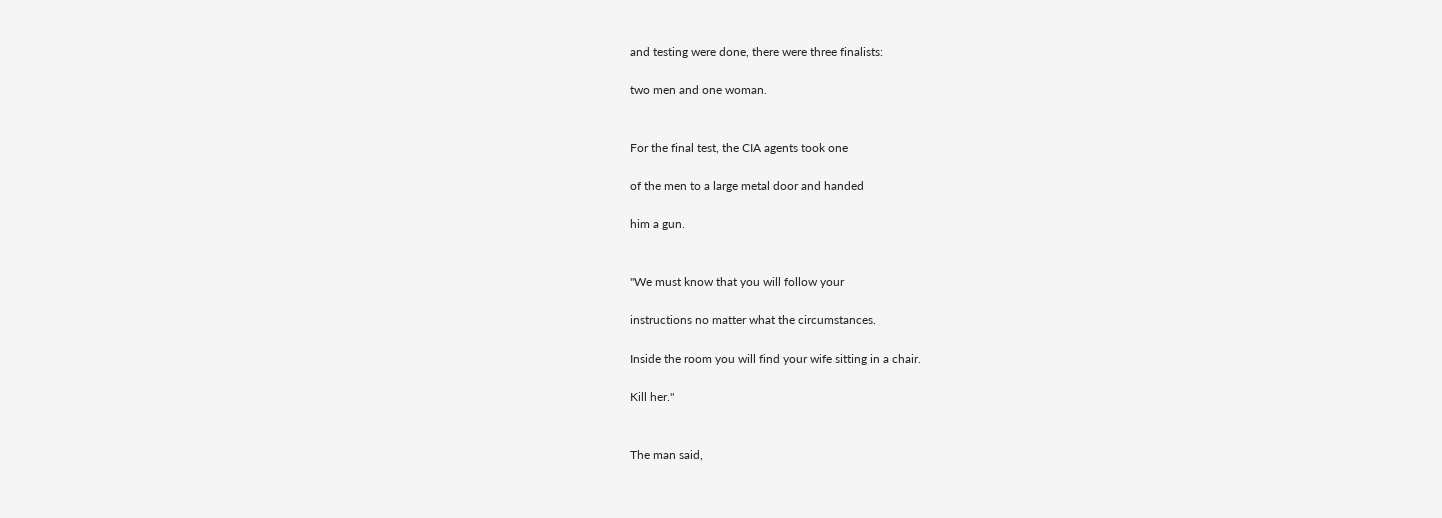and testing were done, there were three finalists:

two men and one woman.


For the final test, the CIA agents took one

of the men to a large metal door and handed

him a gun.


"We must know that you will follow your

instructions no matter what the circumstances.

Inside the room you will find your wife sitting in a chair.

Kill her."


The man said,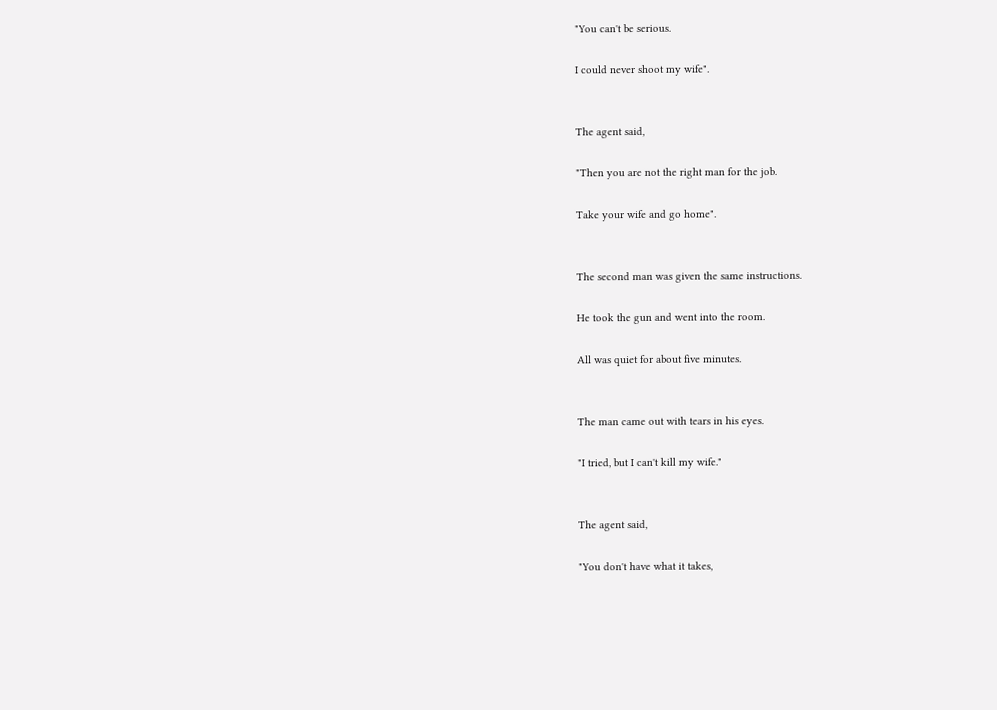"You can't be serious.

I could never shoot my wife".


The agent said,

"Then you are not the right man for the job.

Take your wife and go home".


The second man was given the same instructions.

He took the gun and went into the room.

All was quiet for about five minutes.


The man came out with tears in his eyes.

"I tried, but I can't kill my wife."


The agent said,

"You don't have what it takes,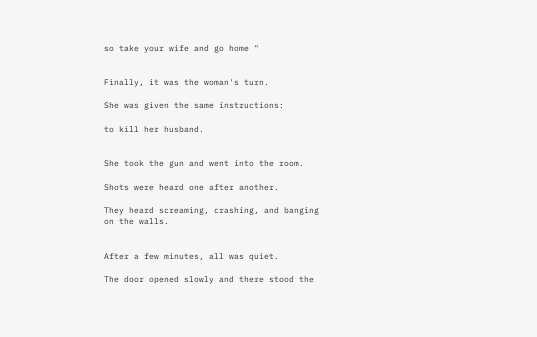so take your wife and go home "


Finally, it was the woman's turn.

She was given the same instructions:

to kill her husband.


She took the gun and went into the room.

Shots were heard one after another.

They heard screaming, crashing, and banging on the walls.


After a few minutes, all was quiet.

The door opened slowly and there stood the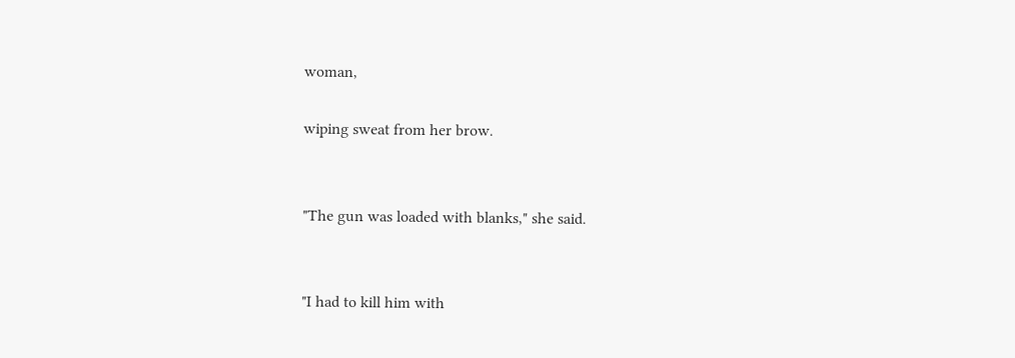woman,

wiping sweat from her brow.


"The gun was loaded with blanks," she said.


"I had to kill him with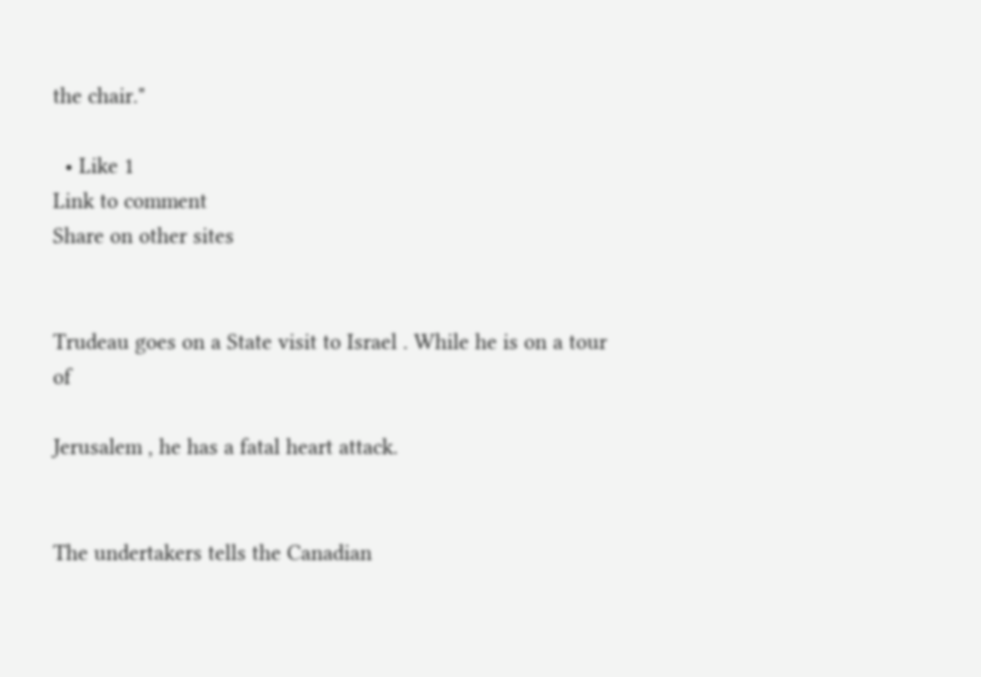the chair."

  • Like 1
Link to comment
Share on other sites


Trudeau goes on a State visit to Israel . While he is on a tour of

Jerusalem , he has a fatal heart attack.


The undertakers tells the Canadian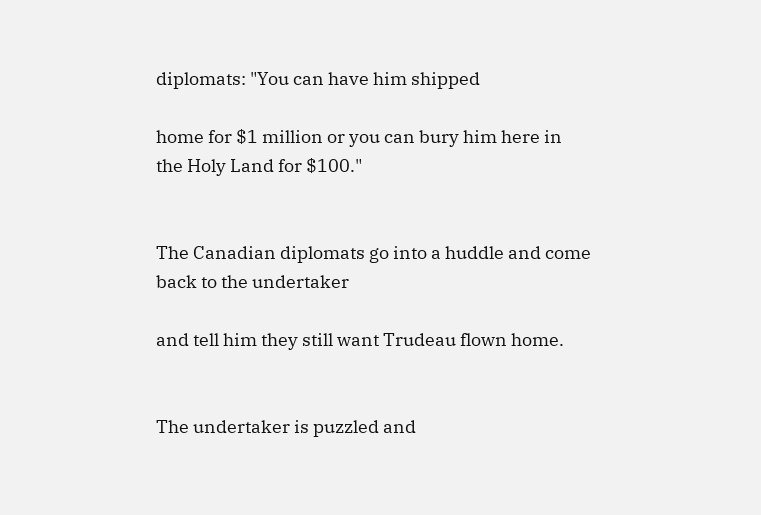diplomats: "You can have him shipped

home for $1 million or you can bury him here in the Holy Land for $100."


The Canadian diplomats go into a huddle and come back to the undertaker

and tell him they still want Trudeau flown home.


The undertaker is puzzled and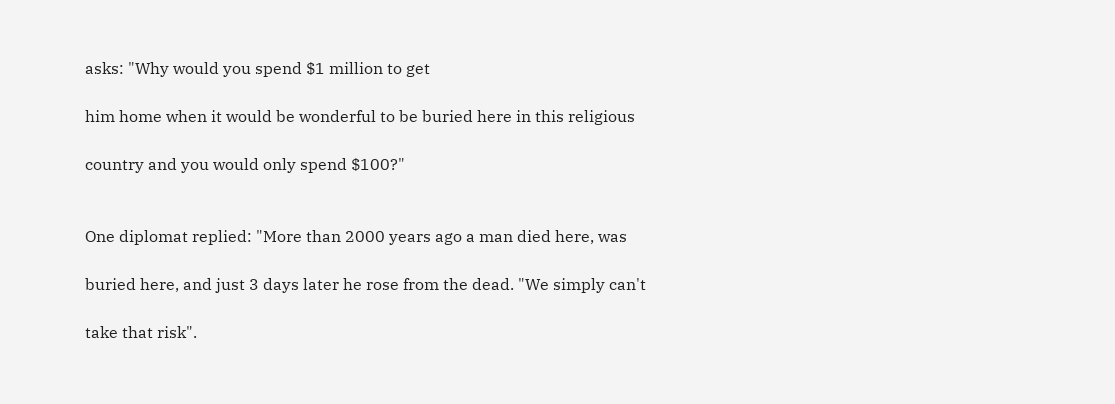asks: "Why would you spend $1 million to get

him home when it would be wonderful to be buried here in this religious

country and you would only spend $100?"


One diplomat replied: "More than 2000 years ago a man died here, was

buried here, and just 3 days later he rose from the dead. "We simply can't

take that risk".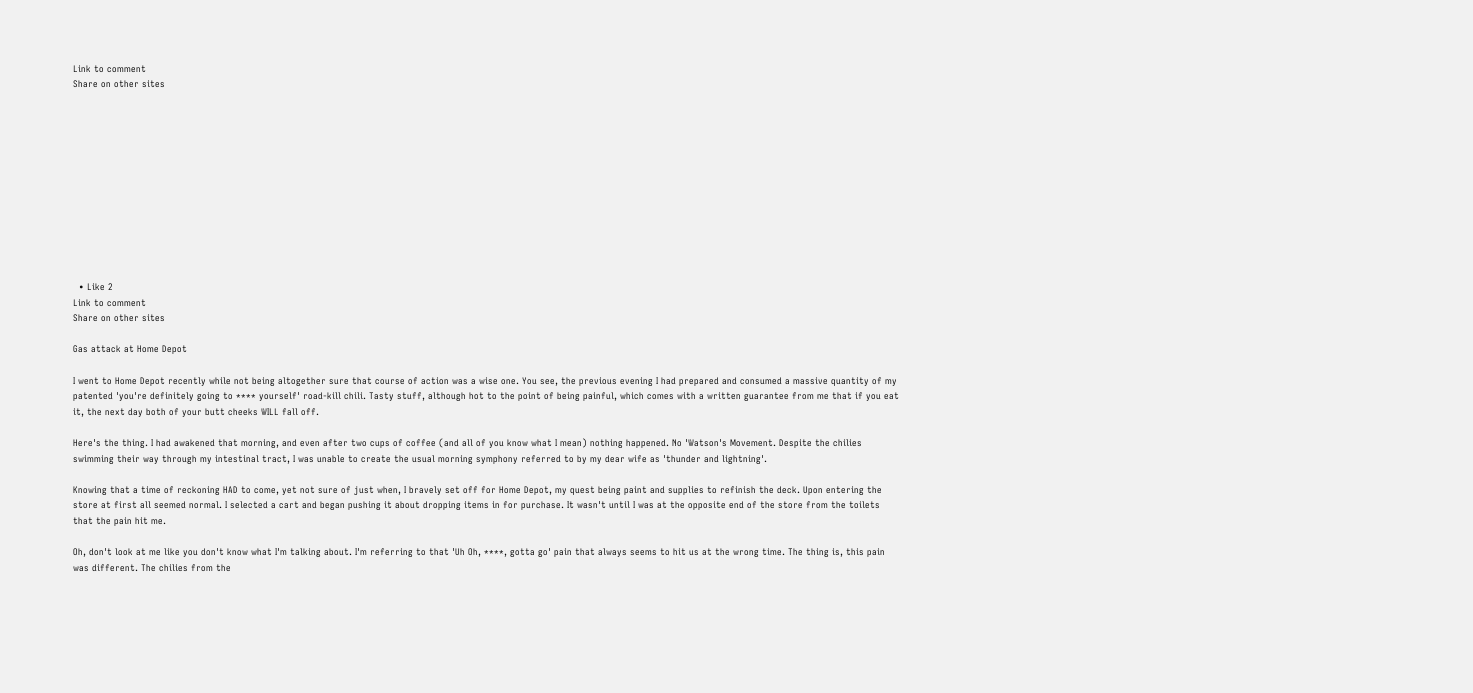Link to comment
Share on other sites












  • Like 2
Link to comment
Share on other sites

Gas attack at Home Depot

I went to Home Depot recently while not being altogether sure that course of action was a wise one. You see, the previous evening I had prepared and consumed a massive quantity of my patented 'you're definitely going to **** yourself' road-kill chili. Tasty stuff, although hot to the point of being painful, which comes with a written guarantee from me that if you eat it, the next day both of your butt cheeks WILL fall off.

Here's the thing. I had awakened that morning, and even after two cups of coffee (and all of you know what I mean) nothing happened. No 'Watson's Movement. Despite the chilies swimming their way through my intestinal tract, I was unable to create the usual morning symphony referred to by my dear wife as 'thunder and lightning'.

Knowing that a time of reckoning HAD to come, yet not sure of just when, I bravely set off for Home Depot, my quest being paint and supplies to refinish the deck. Upon entering the store at first all seemed normal. I selected a cart and began pushing it about dropping items in for purchase. It wasn't until I was at the opposite end of the store from the toilets that the pain hit me.

Oh, don't look at me like you don't know what I'm talking about. I'm referring to that 'Uh Oh, ****, gotta go' pain that always seems to hit us at the wrong time. The thing is, this pain was different. The chilies from the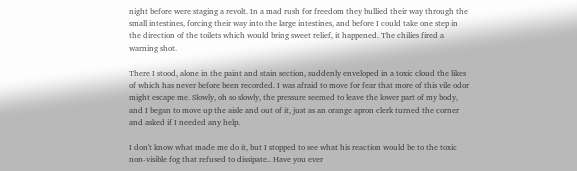night before were staging a revolt. In a mad rush for freedom they bullied their way through the small intestines, forcing their way into the large intestines, and before I could take one step in the direction of the toilets which would bring sweet relief, it happened. The chilies fired a warning shot.

There I stood, alone in the paint and stain section, suddenly enveloped in a toxic cloud the likes of which has never before been recorded. I was afraid to move for fear that more of this vile odor might escape me. Slowly, oh so slowly, the pressure seemed to leave the lower part of my body, and I began to move up the aisle and out of it, just as an orange apron clerk turned the corner and asked if I needed any help.

I don't know what made me do it, but I stopped to see what his reaction would be to the toxic non-visible fog that refused to dissipate.. Have you ever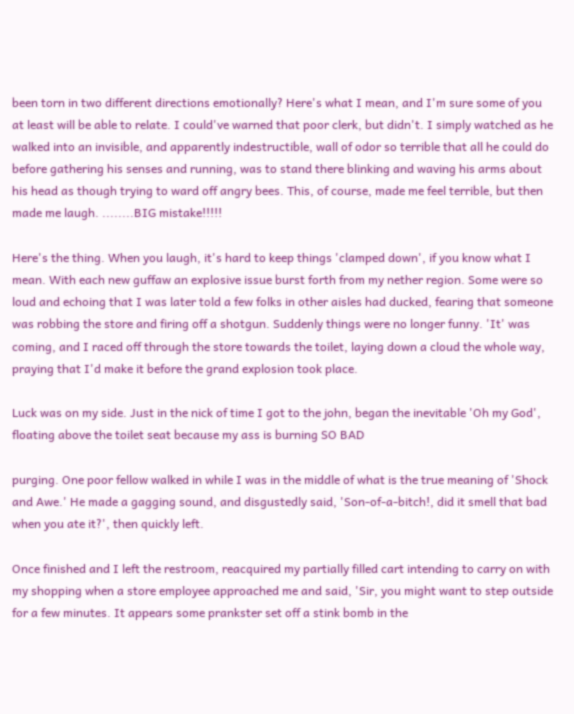been torn in two different directions emotionally? Here's what I mean, and I'm sure some of you at least will be able to relate. I could've warned that poor clerk, but didn't. I simply watched as he walked into an invisible, and apparently indestructible, wall of odor so terrible that all he could do before gathering his senses and running, was to stand there blinking and waving his arms about his head as though trying to ward off angry bees. This, of course, made me feel terrible, but then made me laugh. ........BIG mistake!!!!!

Here's the thing. When you laugh, it's hard to keep things 'clamped down', if you know what I mean. With each new guffaw an explosive issue burst forth from my nether region. Some were so loud and echoing that I was later told a few folks in other aisles had ducked, fearing that someone was robbing the store and firing off a shotgun. Suddenly things were no longer funny. 'It' was coming, and I raced off through the store towards the toilet, laying down a cloud the whole way, praying that I'd make it before the grand explosion took place.

Luck was on my side. Just in the nick of time I got to the john, began the inevitable 'Oh my God', floating above the toilet seat because my ass is burning SO BAD

purging. One poor fellow walked in while I was in the middle of what is the true meaning of 'Shock and Awe.' He made a gagging sound, and disgustedly said, 'Son-of-a-bitch!, did it smell that bad when you ate it?', then quickly left.

Once finished and I left the restroom, reacquired my partially filled cart intending to carry on with my shopping when a store employee approached me and said, 'Sir, you might want to step outside for a few minutes. It appears some prankster set off a stink bomb in the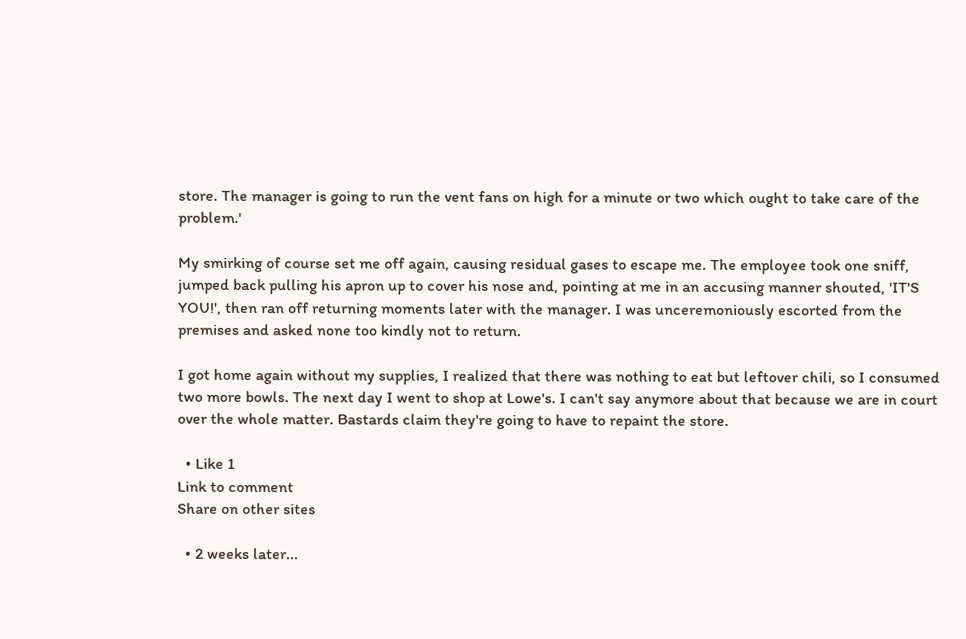store. The manager is going to run the vent fans on high for a minute or two which ought to take care of the problem.'

My smirking of course set me off again, causing residual gases to escape me. The employee took one sniff, jumped back pulling his apron up to cover his nose and, pointing at me in an accusing manner shouted, 'IT'S YOU!', then ran off returning moments later with the manager. I was unceremoniously escorted from the premises and asked none too kindly not to return.

I got home again without my supplies, I realized that there was nothing to eat but leftover chili, so I consumed two more bowls. The next day I went to shop at Lowe's. I can't say anymore about that because we are in court over the whole matter. Bastards claim they're going to have to repaint the store.

  • Like 1
Link to comment
Share on other sites

  • 2 weeks later...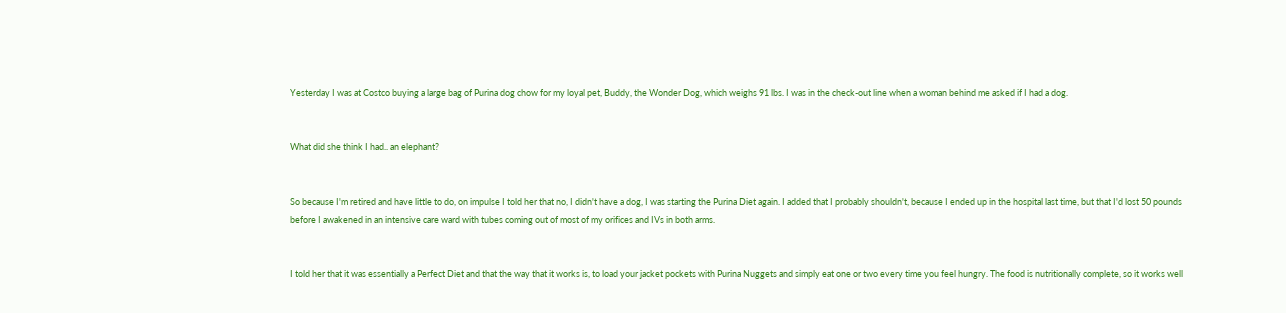Yesterday I was at Costco buying a large bag of Purina dog chow for my loyal pet, Buddy, the Wonder Dog, which weighs 91 lbs. I was in the check-out line when a woman behind me asked if I had a dog.


What did she think I had.. an elephant?


So because I'm retired and have little to do, on impulse I told her that no, I didn't have a dog, I was starting the Purina Diet again. I added that I probably shouldn't, because I ended up in the hospital last time, but that I'd lost 50 pounds before I awakened in an intensive care ward with tubes coming out of most of my orifices and IVs in both arms.


I told her that it was essentially a Perfect Diet and that the way that it works is, to load your jacket pockets with Purina Nuggets and simply eat one or two every time you feel hungry. The food is nutritionally complete, so it works well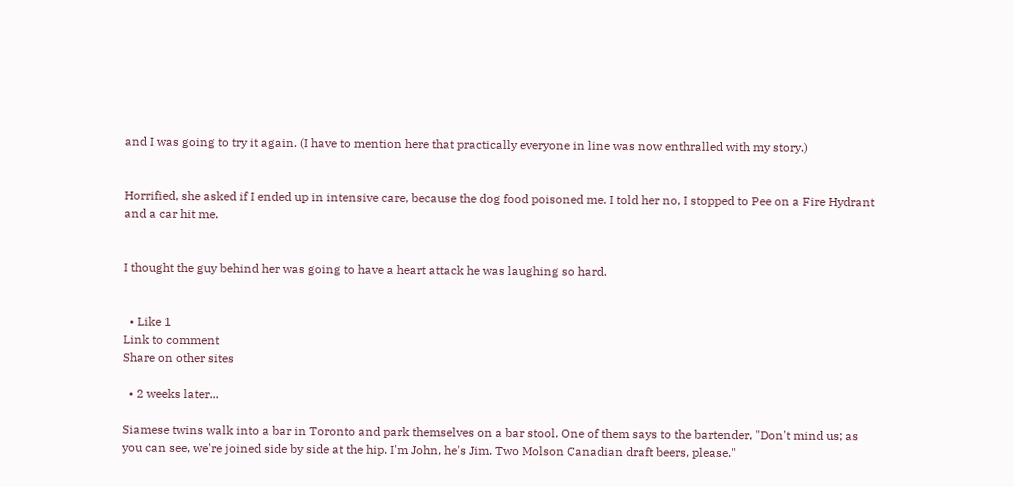and I was going to try it again. (I have to mention here that practically everyone in line was now enthralled with my story.)


Horrified, she asked if I ended up in intensive care, because the dog food poisoned me. I told her no, I stopped to Pee on a Fire Hydrant and a car hit me.


I thought the guy behind her was going to have a heart attack he was laughing so hard.


  • Like 1
Link to comment
Share on other sites

  • 2 weeks later...

Siamese twins walk into a bar in Toronto and park themselves on a bar stool. One of them says to the bartender, "Don't mind us; as you can see, we're joined side by side at the hip. I'm John, he's Jim. Two Molson Canadian draft beers, please."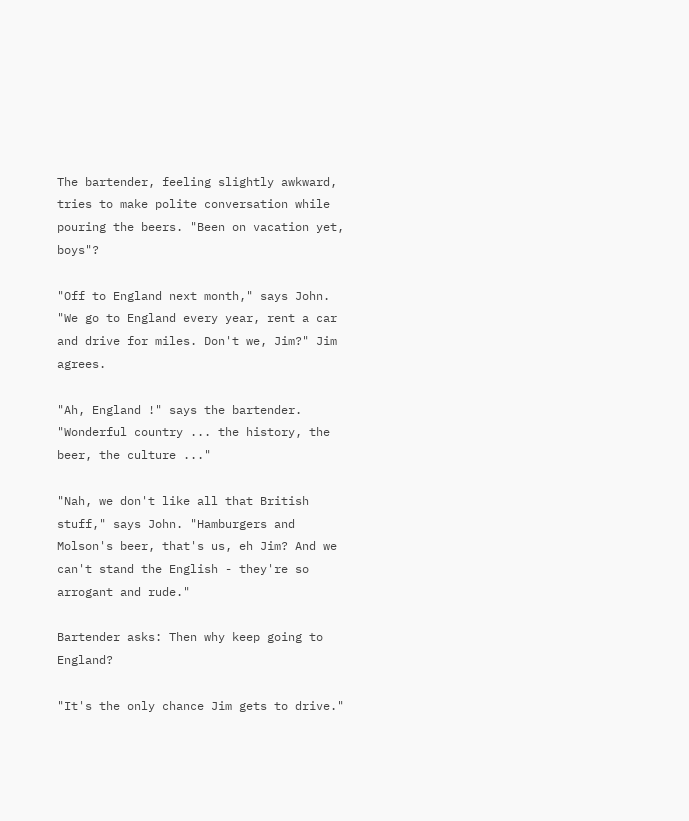The bartender, feeling slightly awkward, tries to make polite conversation while pouring the beers. "Been on vacation yet, boys"?

"Off to England next month," says John. "We go to England every year, rent a car and drive for miles. Don't we, Jim?" Jim agrees.

"Ah, England !" says the bartender. "Wonderful country ... the history, the beer, the culture ..."

"Nah, we don't like all that British stuff," says John. "Hamburgers and Molson's beer, that's us, eh Jim? And we can't stand the English - they're so arrogant and rude."

Bartender asks: Then why keep going to England?

"It's the only chance Jim gets to drive."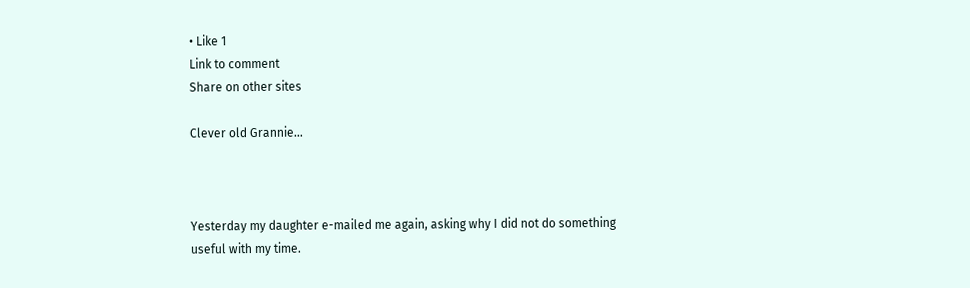• Like 1
Link to comment
Share on other sites

Clever old Grannie...



Yesterday my daughter e-mailed me again, asking why I did not do something useful with my time.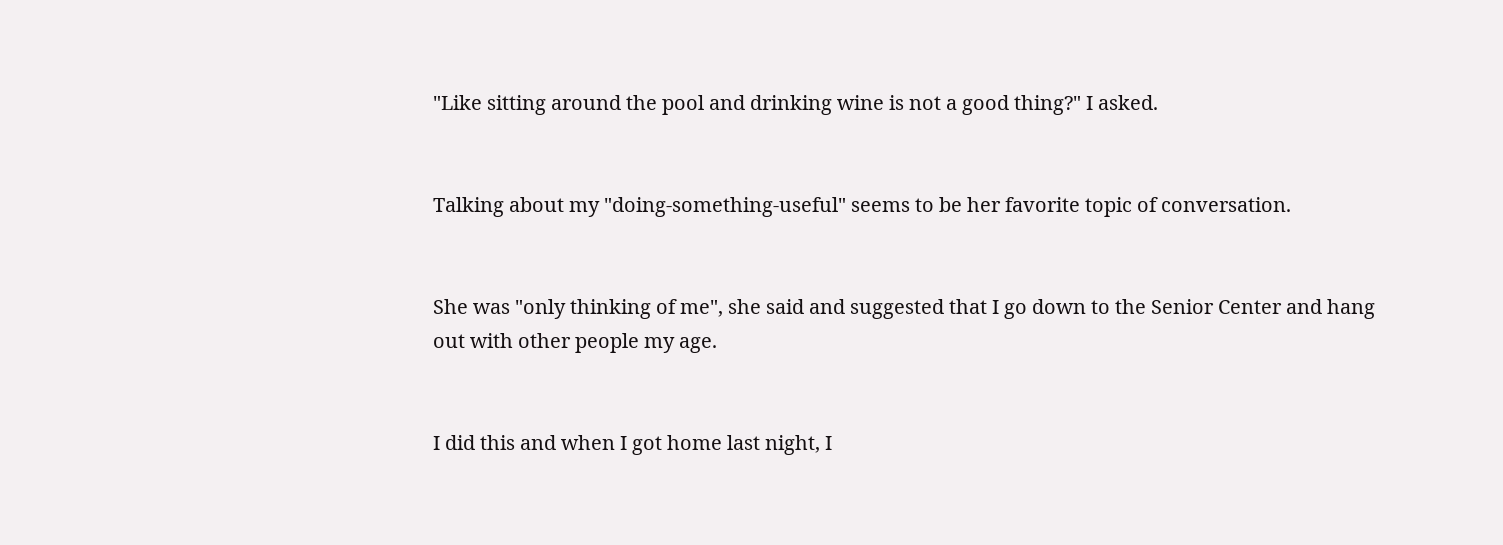"Like sitting around the pool and drinking wine is not a good thing?" I asked.


Talking about my "doing-something-useful" seems to be her favorite topic of conversation.


She was "only thinking of me", she said and suggested that I go down to the Senior Center and hang out with other people my age.


I did this and when I got home last night, I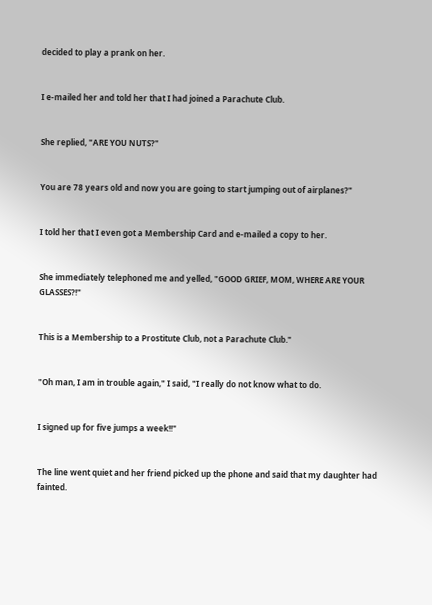decided to play a prank on her.


I e-mailed her and told her that I had joined a Parachute Club.


She replied, "ARE YOU NUTS?"


You are 78 years old and now you are going to start jumping out of airplanes?"


I told her that I even got a Membership Card and e-mailed a copy to her.


She immediately telephoned me and yelled, "GOOD GRIEF, MOM, WHERE ARE YOUR GLASSES?!"


This is a Membership to a Prostitute Club, not a Parachute Club."


"Oh man, I am in trouble again," I said, "I really do not know what to do.


I signed up for five jumps a week!!"


The line went quiet and her friend picked up the phone and said that my daughter had fainted.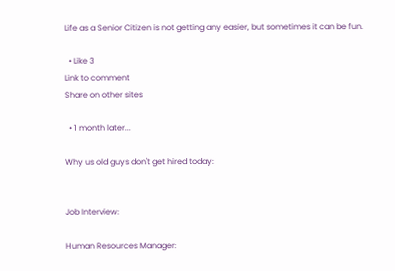Life as a Senior Citizen is not getting any easier, but sometimes it can be fun.

  • Like 3
Link to comment
Share on other sites

  • 1 month later...

Why us old guys don't get hired today:


Job Interview:

Human Resources Manager: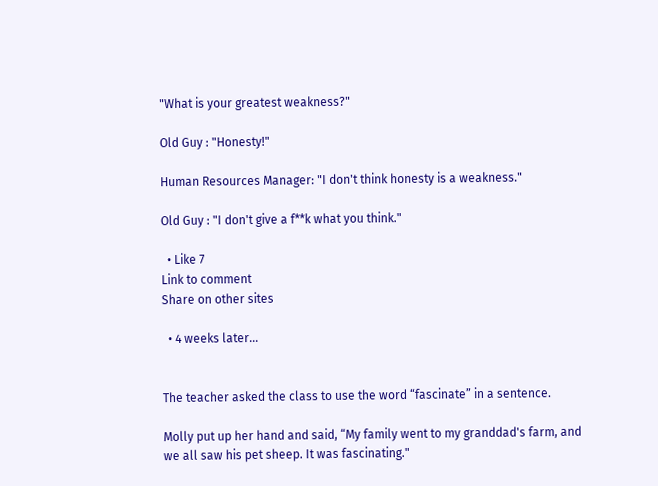"What is your greatest weakness?"

Old Guy : "Honesty!"

Human Resources Manager: "I don't think honesty is a weakness."

Old Guy : "I don't give a f**k what you think."

  • Like 7
Link to comment
Share on other sites

  • 4 weeks later...


The teacher asked the class to use the word “fascinate” in a sentence.

Molly put up her hand and said, “My family went to my granddad's farm, and we all saw his pet sheep. It was fascinating."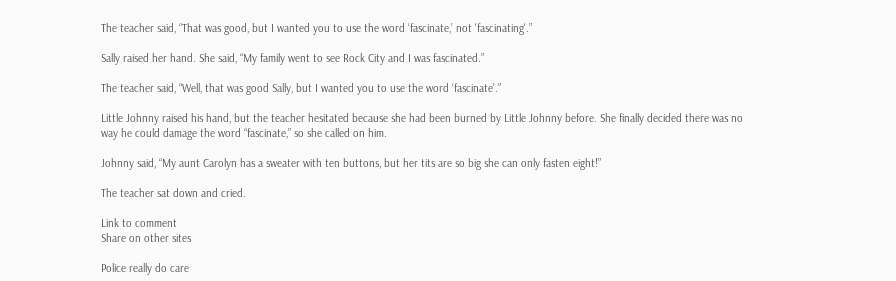The teacher said, “That was good, but I wanted you to use the word ‘fascinate,’ not 'fascinating'.”

Sally raised her hand. She said, “My family went to see Rock City and I was fascinated.”

The teacher said, “Well, that was good Sally, but I wanted you to use the word ‘fascinate’.”

Little Johnny raised his hand, but the teacher hesitated because she had been burned by Little Johnny before. She finally decided there was no way he could damage the word “fascinate,” so she called on him.

Johnny said, “My aunt Carolyn has a sweater with ten buttons, but her tits are so big she can only fasten eight!”

The teacher sat down and cried.

Link to comment
Share on other sites

Police really do care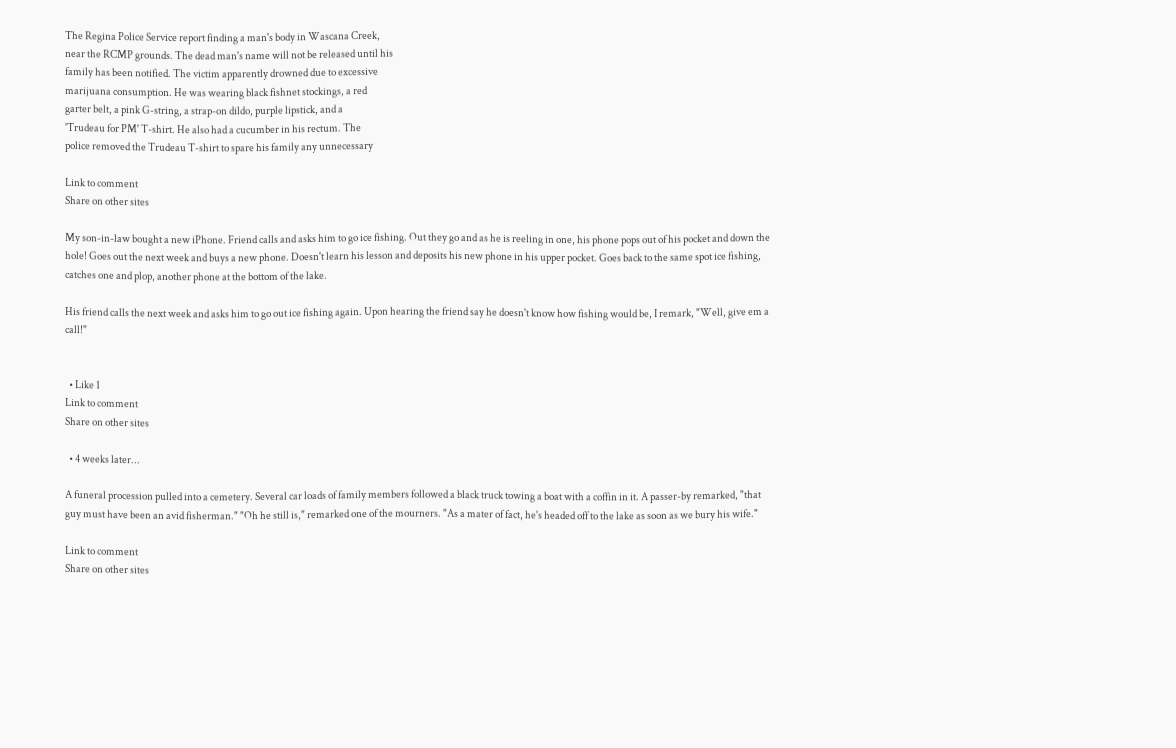The Regina Police Service report finding a man's body in Wascana Creek,
near the RCMP grounds. The dead man's name will not be released until his
family has been notified. The victim apparently drowned due to excessive
marijuana consumption. He was wearing black fishnet stockings, a red
garter belt, a pink G-string, a strap-on dildo, purple lipstick, and a
'Trudeau for PM' T-shirt. He also had a cucumber in his rectum. The
police removed the Trudeau T-shirt to spare his family any unnecessary

Link to comment
Share on other sites

My son-in-law bought a new iPhone. Friend calls and asks him to go ice fishing. Out they go and as he is reeling in one, his phone pops out of his pocket and down the hole! Goes out the next week and buys a new phone. Doesn't learn his lesson and deposits his new phone in his upper pocket. Goes back to the same spot ice fishing, catches one and plop, another phone at the bottom of the lake.

His friend calls the next week and asks him to go out ice fishing again. Upon hearing the friend say he doesn't know how fishing would be, I remark, "Well, give em a call!"


  • Like 1
Link to comment
Share on other sites

  • 4 weeks later...

A funeral procession pulled into a cemetery. Several car loads of family members followed a black truck towing a boat with a coffin in it. A passer-by remarked, "that guy must have been an avid fisherman." "Oh he still is," remarked one of the mourners. "As a mater of fact, he's headed off to the lake as soon as we bury his wife."

Link to comment
Share on other sites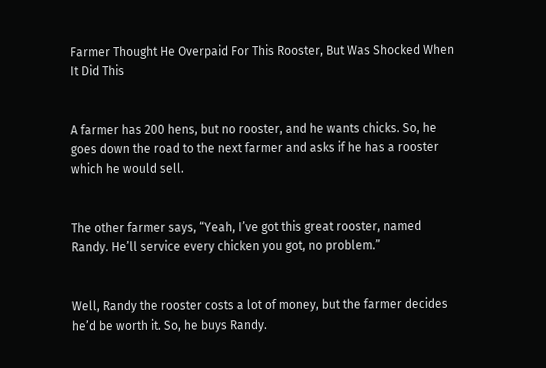Farmer Thought He Overpaid For This Rooster, But Was Shocked When It Did This


A farmer has 200 hens, but no rooster, and he wants chicks. So, he goes down the road to the next farmer and asks if he has a rooster which he would sell.


The other farmer says, “Yeah, I’ve got this great rooster, named Randy. He’ll service every chicken you got, no problem.”


Well, Randy the rooster costs a lot of money, but the farmer decides he’d be worth it. So, he buys Randy.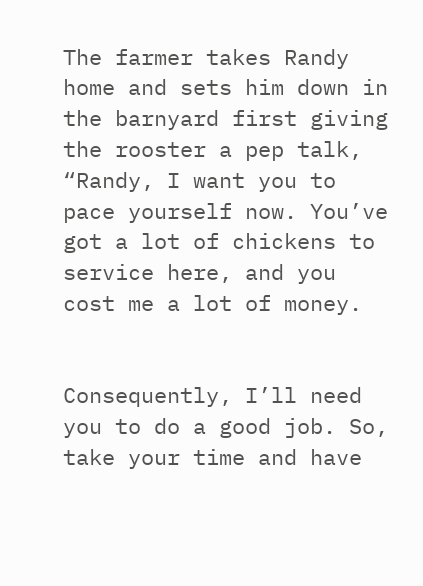The farmer takes Randy home and sets him down in the barnyard first giving the rooster a pep talk, “Randy, I want you to pace yourself now. You’ve got a lot of chickens to service here, and you cost me a lot of money.


Consequently, I’ll need you to do a good job. So, take your time and have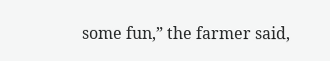some fun,” the farmer said,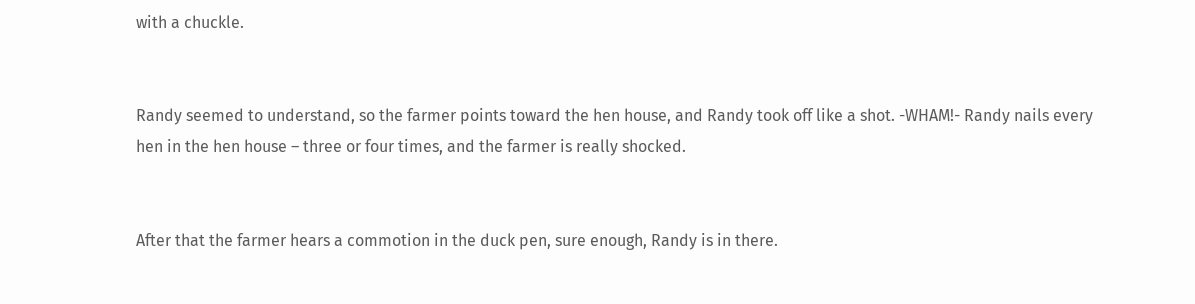with a chuckle.


Randy seemed to understand, so the farmer points toward the hen house, and Randy took off like a shot. -WHAM!- Randy nails every hen in the hen house – three or four times, and the farmer is really shocked.


After that the farmer hears a commotion in the duck pen, sure enough, Randy is in there.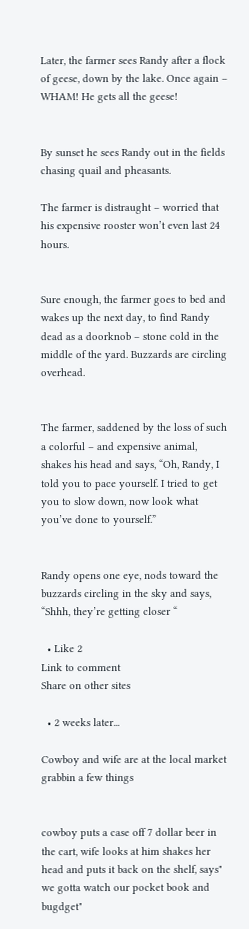Later, the farmer sees Randy after a flock of geese, down by the lake. Once again – WHAM! He gets all the geese!


By sunset he sees Randy out in the fields chasing quail and pheasants.

The farmer is distraught – worried that his expensive rooster won’t even last 24 hours.


Sure enough, the farmer goes to bed and wakes up the next day, to find Randy dead as a doorknob – stone cold in the middle of the yard. Buzzards are circling overhead.


The farmer, saddened by the loss of such a colorful – and expensive animal, shakes his head and says, “Oh, Randy, I told you to pace yourself. I tried to get you to slow down, now look what you’ve done to yourself.”


Randy opens one eye, nods toward the buzzards circling in the sky and says, “Shhh, they’re getting closer “

  • Like 2
Link to comment
Share on other sites

  • 2 weeks later...

Cowboy and wife are at the local market grabbin a few things


cowboy puts a case off 7 dollar beer in the cart, wife looks at him shakes her head and puts it back on the shelf, says" we gotta watch our pocket book and bugdget"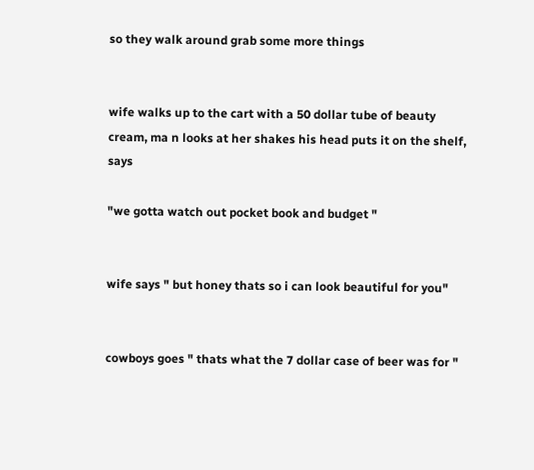so they walk around grab some more things


wife walks up to the cart with a 50 dollar tube of beauty cream, ma n looks at her shakes his head puts it on the shelf, says

"we gotta watch out pocket book and budget "


wife says " but honey thats so i can look beautiful for you"


cowboys goes " thats what the 7 dollar case of beer was for "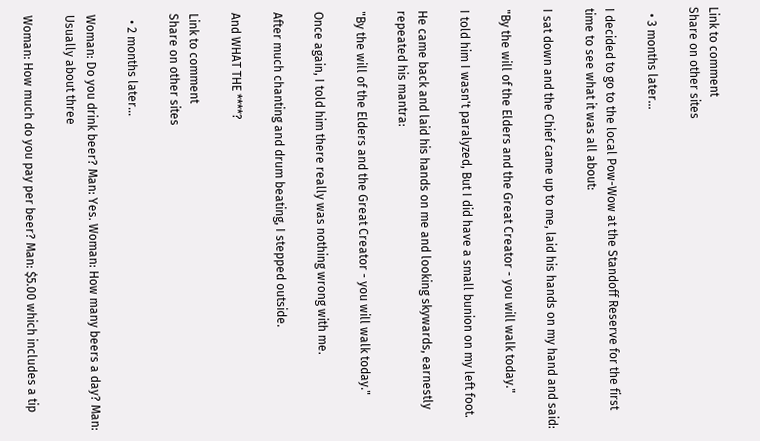Link to comment
Share on other sites

  • 3 months later...

I decided to go to the local Pow-Wow at the Standoff Reserve for the first time to see what it was all about:

I sat down and the Chief came up to me, laid his hands on my hand and said:

"By the will of the Elders and the Great Creator - you will walk today."

I told him I wasn't paralyzed, But I did have a small bunion on my left foot.

He came back and laid his hands on me and looking skywards, earnestly repeated his mantra:

"By the will of the Elders and the Great Creator - you will walk today."

Once again, I told him there really was nothing wrong with me.

After much chanting and drum beating, I stepped outside.

And WHAT THE ****?

Link to comment
Share on other sites

  • 2 months later...

Woman: Do you drink beer? Man: Yes. Woman: How many beers a day? Man: Usually about three

Woman: How much do you pay per beer? Man: $5.00 which includes a tip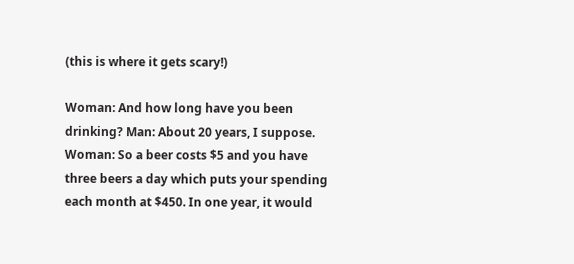(this is where it gets scary!)

Woman: And how long have you been drinking? Man: About 20 years, I suppose. Woman: So a beer costs $5 and you have three beers a day which puts your spending each month at $450. In one year, it would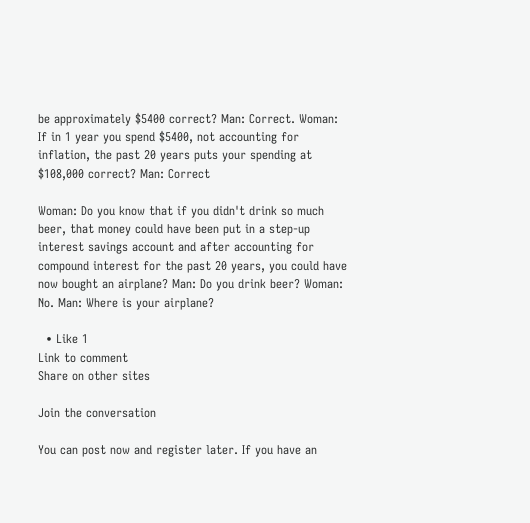be approximately $5400 correct? Man: Correct. Woman: If in 1 year you spend $5400, not accounting for inflation, the past 20 years puts your spending at $108,000 correct? Man: Correct

Woman: Do you know that if you didn't drink so much beer, that money could have been put in a step-up interest savings account and after accounting for compound interest for the past 20 years, you could have now bought an airplane? Man: Do you drink beer? Woman: No. Man: Where is your airplane?

  • Like 1
Link to comment
Share on other sites

Join the conversation

You can post now and register later. If you have an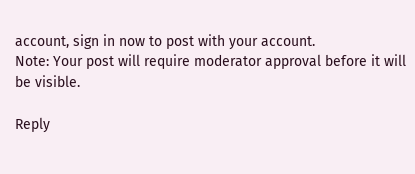account, sign in now to post with your account.
Note: Your post will require moderator approval before it will be visible.

Reply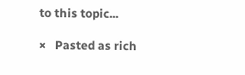to this topic...

×   Pasted as rich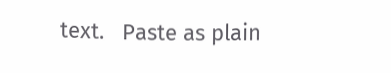text.   Paste as plain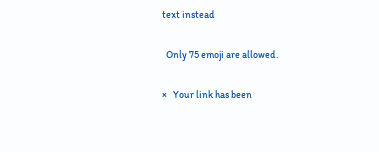text instead

  Only 75 emoji are allowed.

×   Your link has been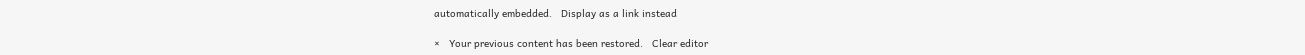automatically embedded.   Display as a link instead

×   Your previous content has been restored.   Clear editor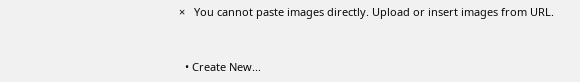×   You cannot paste images directly. Upload or insert images from URL.


  • Create New...